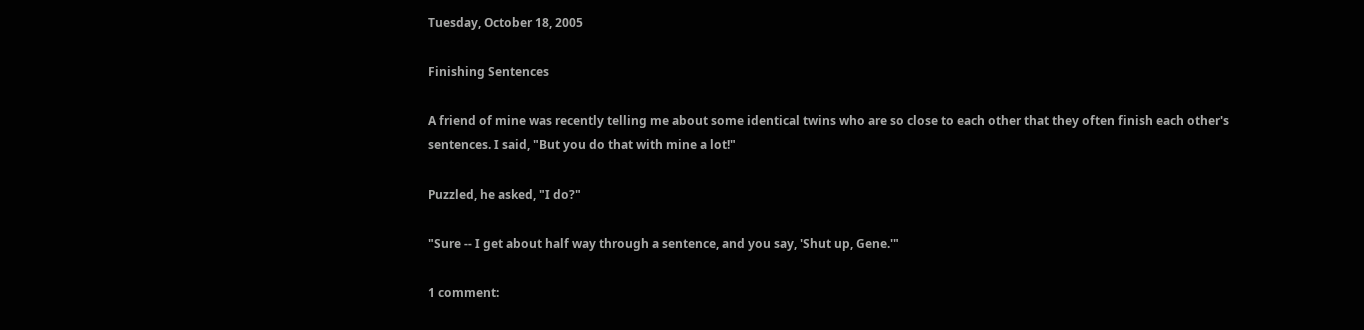Tuesday, October 18, 2005

Finishing Sentences

A friend of mine was recently telling me about some identical twins who are so close to each other that they often finish each other's sentences. I said, "But you do that with mine a lot!"

Puzzled, he asked, "I do?"

"Sure -- I get about half way through a sentence, and you say, 'Shut up, Gene.'"

1 comment: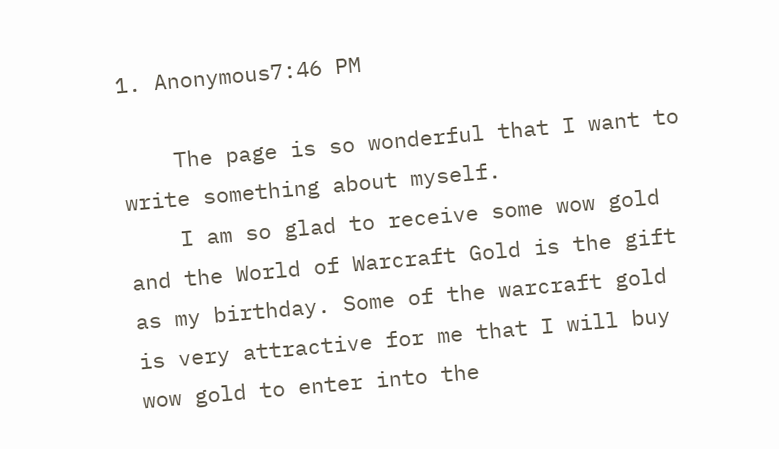1. Anonymous7:46 PM

    The page is so wonderful that I want to write something about myself.
    I am so glad to receive some wow gold and the World of Warcraft Gold is the gift as my birthday. Some of the warcraft gold is very attractive for me that I will buy wow gold to enter into the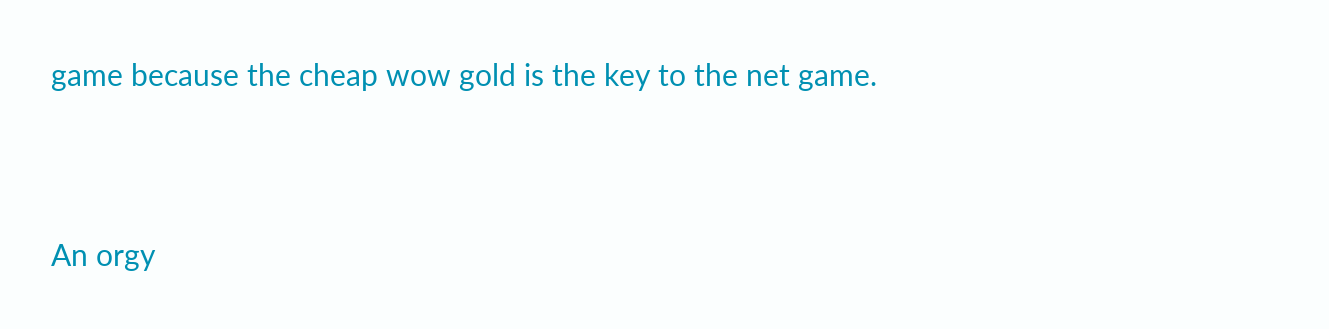game because the cheap wow gold is the key to the net game.


An orgy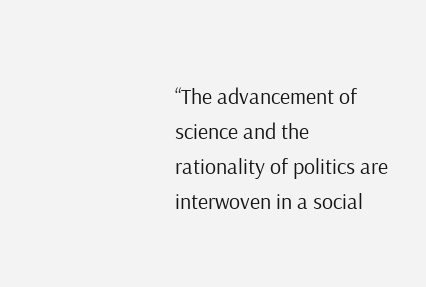“The advancement of science and the rationality of politics are interwoven in a social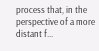process that, in the perspective of a more distant f...